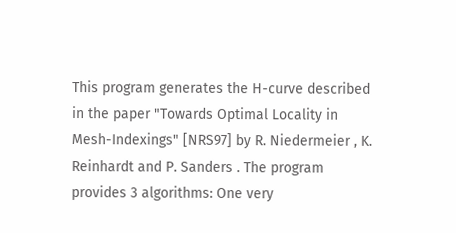This program generates the H-curve described in the paper "Towards Optimal Locality in Mesh-Indexings" [NRS97] by R. Niedermeier , K. Reinhardt and P. Sanders . The program provides 3 algorithms: One very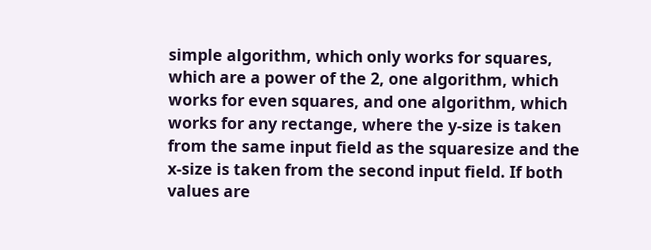simple algorithm, which only works for squares, which are a power of the 2, one algorithm, which works for even squares, and one algorithm, which works for any rectange, where the y-size is taken from the same input field as the squaresize and the x-size is taken from the second input field. If both values are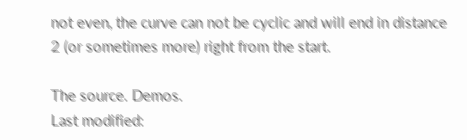not even, the curve can not be cyclic and will end in distance 2 (or sometimes more) right from the start.

The source. Demos.
Last modified: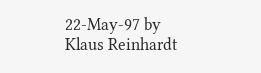22-May-97 by Klaus Reinhardt